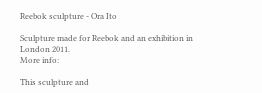Reebok sculpture - Ora Ito

Sculpture made for Reebok and an exhibition in London 2011.
More info:

This sculpture and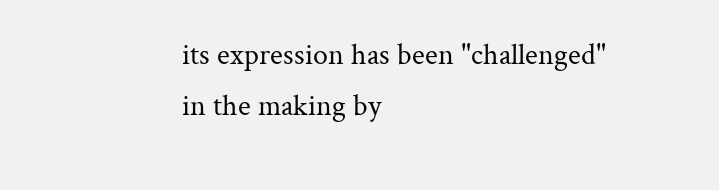its expression has been "challenged" in the making by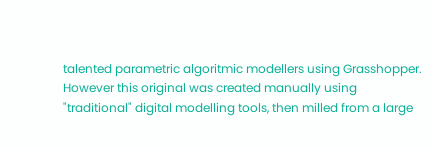talented parametric algoritmic modellers using Grasshopper. However this original was created manually using "traditional" digital modelling tools, then milled from a large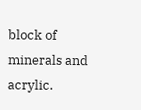block of minerals and acrylic.